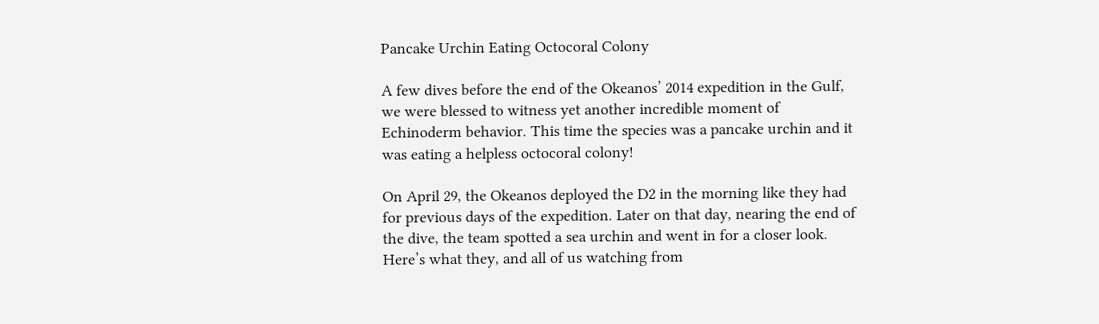Pancake Urchin Eating Octocoral Colony

A few dives before the end of the Okeanos’ 2014 expedition in the Gulf, we were blessed to witness yet another incredible moment of Echinoderm behavior. This time the species was a pancake urchin and it was eating a helpless octocoral colony!

On April 29, the Okeanos deployed the D2 in the morning like they had for previous days of the expedition. Later on that day, nearing the end of the dive, the team spotted a sea urchin and went in for a closer look. Here’s what they, and all of us watching from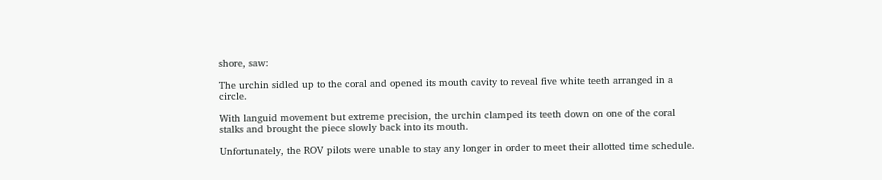shore, saw:

The urchin sidled up to the coral and opened its mouth cavity to reveal five white teeth arranged in a circle.

With languid movement but extreme precision, the urchin clamped its teeth down on one of the coral stalks and brought the piece slowly back into its mouth.

Unfortunately, the ROV pilots were unable to stay any longer in order to meet their allotted time schedule.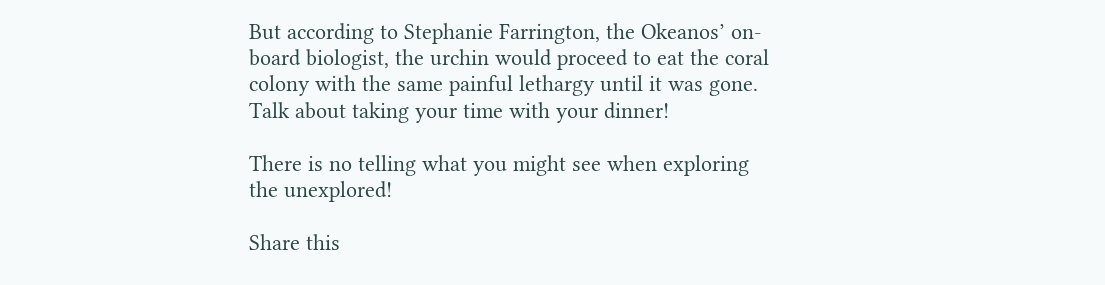But according to Stephanie Farrington, the Okeanos’ on-board biologist, the urchin would proceed to eat the coral colony with the same painful lethargy until it was gone. Talk about taking your time with your dinner!

There is no telling what you might see when exploring the unexplored!

Share this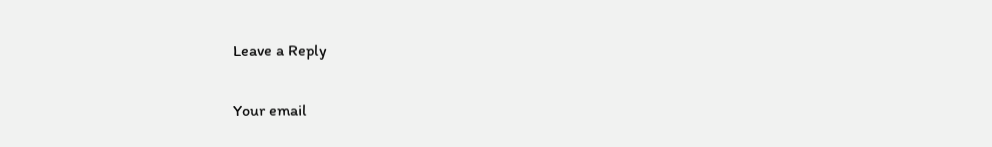Leave a Reply

Your email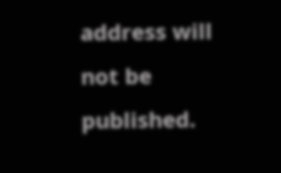address will not be published.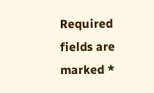Required fields are marked *